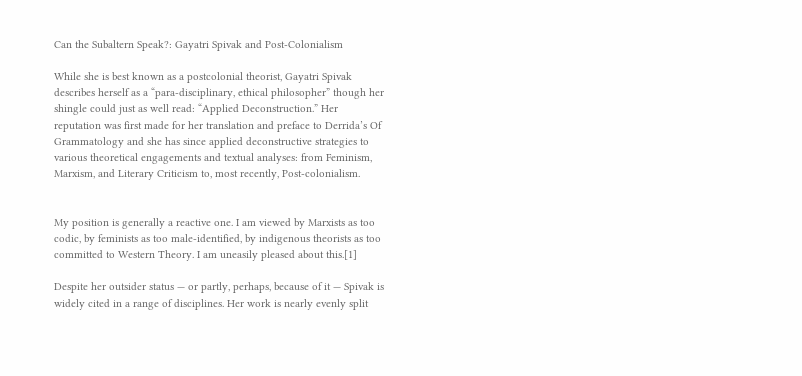Can the Subaltern Speak?: Gayatri Spivak and Post-Colonialism

While she is best known as a postcolonial theorist, Gayatri Spivak describes herself as a “para-disciplinary, ethical philosopher” though her shingle could just as well read: “Applied Deconstruction.” Her reputation was first made for her translation and preface to Derrida’s Of Grammatology and she has since applied deconstructive strategies to various theoretical engagements and textual analyses: from Feminism, Marxism, and Literary Criticism to, most recently, Post-colonialism.


My position is generally a reactive one. I am viewed by Marxists as too codic, by feminists as too male-identified, by indigenous theorists as too committed to Western Theory. I am uneasily pleased about this.[1]

Despite her outsider status — or partly, perhaps, because of it — Spivak is widely cited in a range of disciplines. Her work is nearly evenly split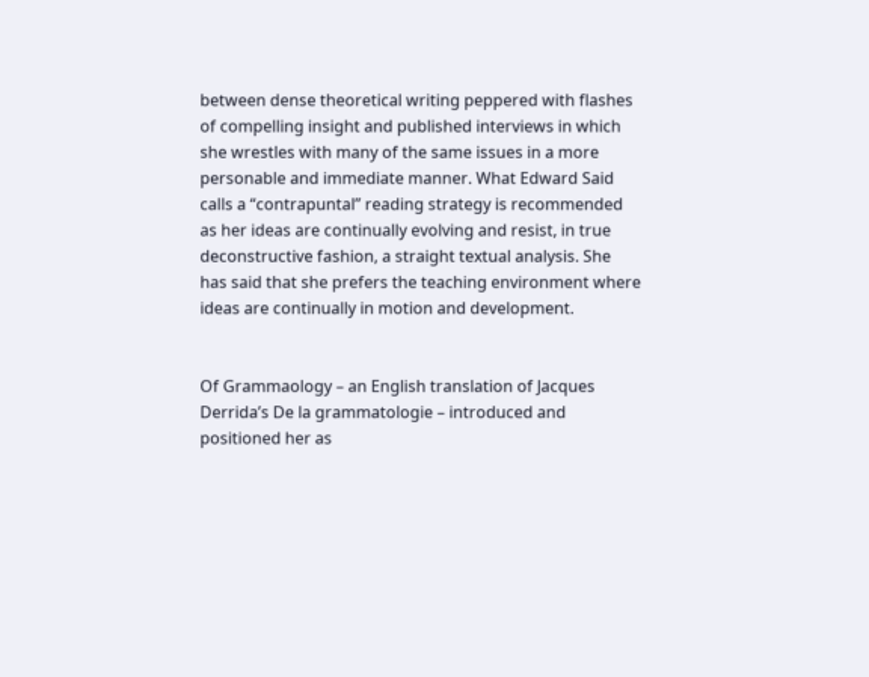between dense theoretical writing peppered with flashes of compelling insight and published interviews in which she wrestles with many of the same issues in a more personable and immediate manner. What Edward Said calls a “contrapuntal” reading strategy is recommended as her ideas are continually evolving and resist, in true deconstructive fashion, a straight textual analysis. She has said that she prefers the teaching environment where ideas are continually in motion and development.


Of Grammaology – an English translation of Jacques Derrida’s De la grammatologie – introduced and positioned her as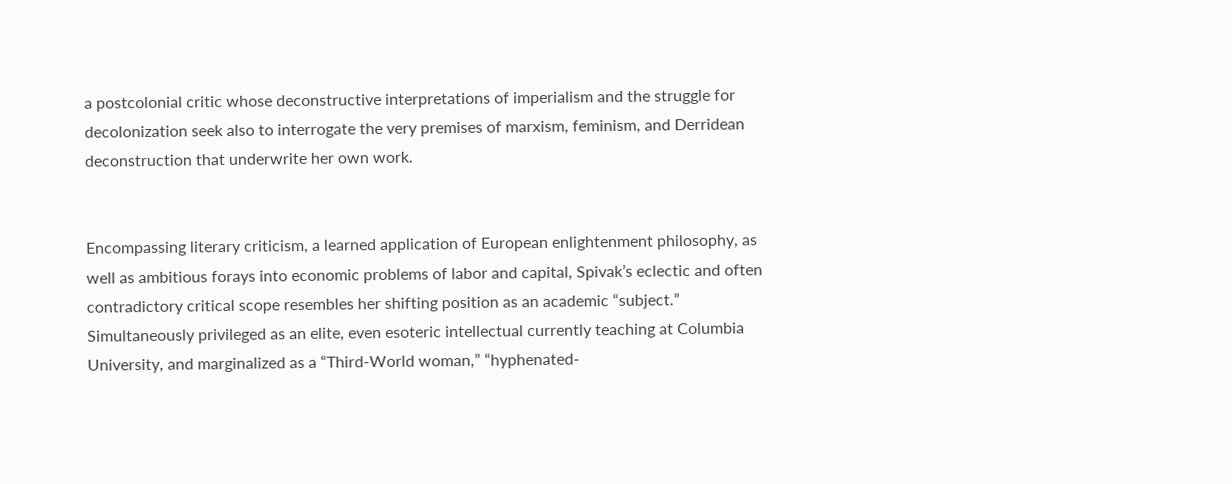a postcolonial critic whose deconstructive interpretations of imperialism and the struggle for decolonization seek also to interrogate the very premises of marxism, feminism, and Derridean deconstruction that underwrite her own work.


Encompassing literary criticism, a learned application of European enlightenment philosophy, as well as ambitious forays into economic problems of labor and capital, Spivak’s eclectic and often contradictory critical scope resembles her shifting position as an academic “subject.” Simultaneously privileged as an elite, even esoteric intellectual currently teaching at Columbia University, and marginalized as a “Third-World woman,” “hyphenated-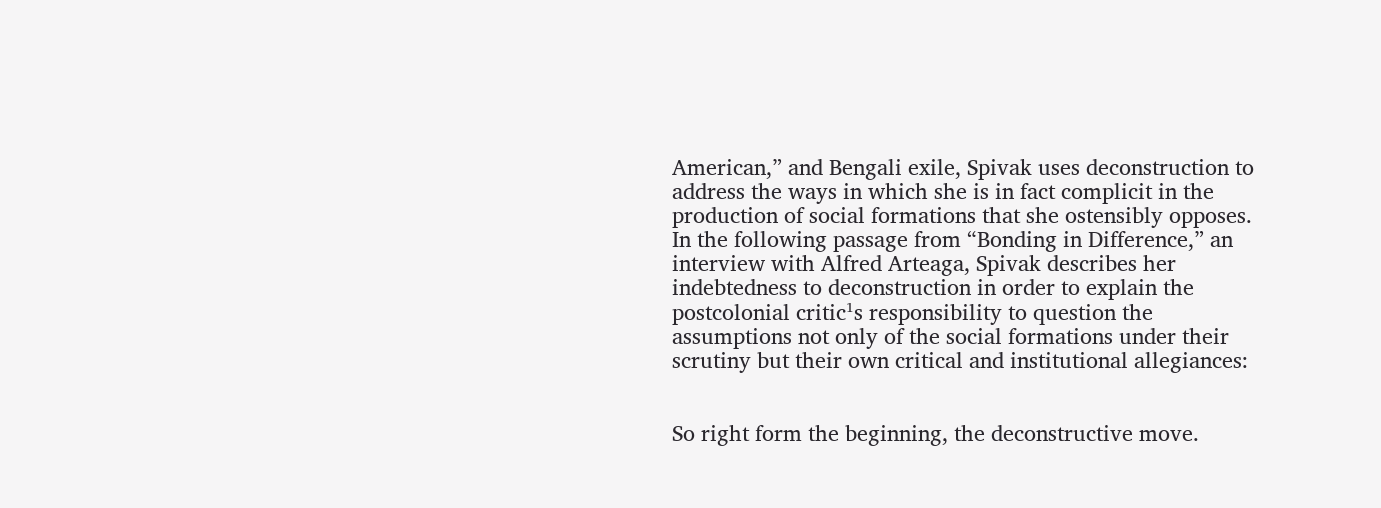American,” and Bengali exile, Spivak uses deconstruction to address the ways in which she is in fact complicit in the production of social formations that she ostensibly opposes. In the following passage from “Bonding in Difference,” an interview with Alfred Arteaga, Spivak describes her indebtedness to deconstruction in order to explain the postcolonial critic¹s responsibility to question the assumptions not only of the social formations under their scrutiny but their own critical and institutional allegiances:


So right form the beginning, the deconstructive move.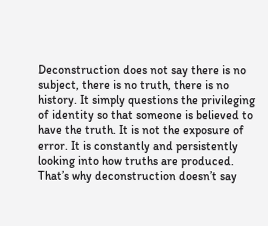Deconstruction does not say there is no subject, there is no truth, there is no history. It simply questions the privileging of identity so that someone is believed to have the truth. It is not the exposure of error. It is constantly and persistently looking into how truths are produced. That’s why deconstruction doesn’t say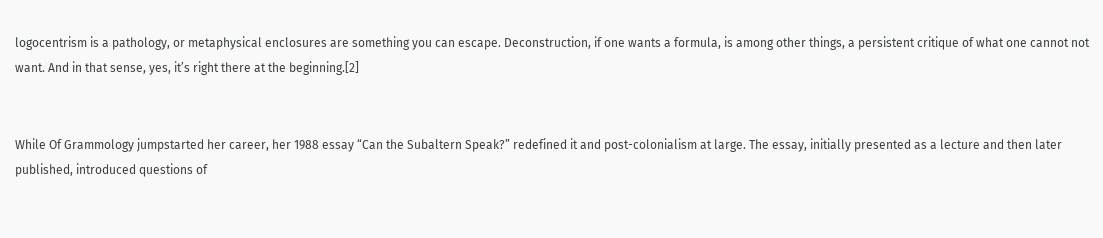logocentrism is a pathology, or metaphysical enclosures are something you can escape. Deconstruction, if one wants a formula, is among other things, a persistent critique of what one cannot not want. And in that sense, yes, it’s right there at the beginning.[2]


While Of Grammology jumpstarted her career, her 1988 essay “Can the Subaltern Speak?” redefined it and post-colonialism at large. The essay, initially presented as a lecture and then later published, introduced questions of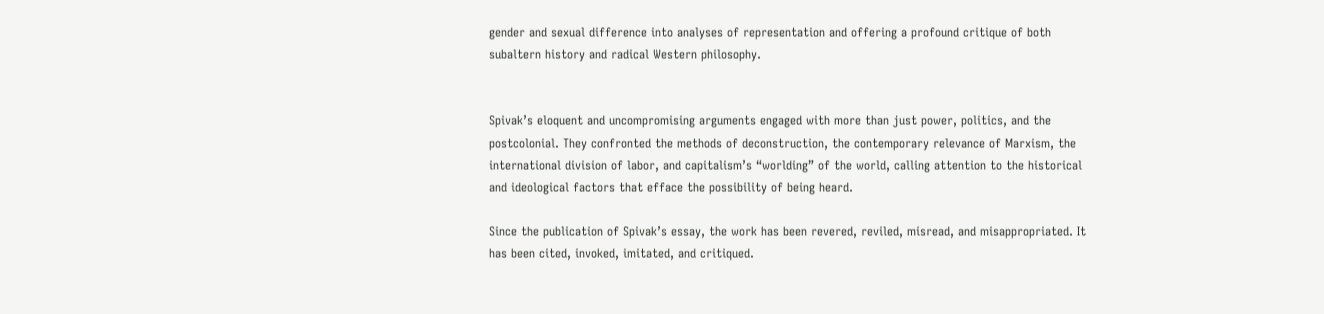gender and sexual difference into analyses of representation and offering a profound critique of both subaltern history and radical Western philosophy.


Spivak’s eloquent and uncompromising arguments engaged with more than just power, politics, and the postcolonial. They confronted the methods of deconstruction, the contemporary relevance of Marxism, the international division of labor, and capitalism’s “worlding” of the world, calling attention to the historical and ideological factors that efface the possibility of being heard.

Since the publication of Spivak’s essay, the work has been revered, reviled, misread, and misappropriated. It has been cited, invoked, imitated, and critiqued.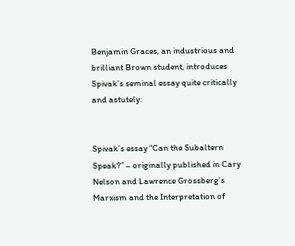Benjamin Graces, an industrious and brilliant Brown student, introduces Spivak’s seminal essay quite critically and astutely:


Spivak’s essay “Can the Subaltern Speak?” – originally published in Cary Nelson and Lawrence Grossberg’s Marxism and the Interpretation of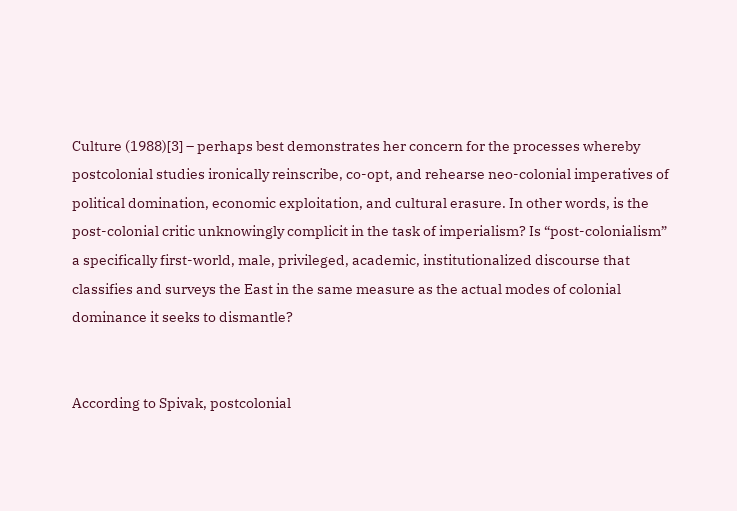Culture (1988)[3] – perhaps best demonstrates her concern for the processes whereby postcolonial studies ironically reinscribe, co-opt, and rehearse neo-colonial imperatives of political domination, economic exploitation, and cultural erasure. In other words, is the post-colonial critic unknowingly complicit in the task of imperialism? Is “post-colonialism” a specifically first-world, male, privileged, academic, institutionalized discourse that classifies and surveys the East in the same measure as the actual modes of colonial dominance it seeks to dismantle?


According to Spivak, postcolonial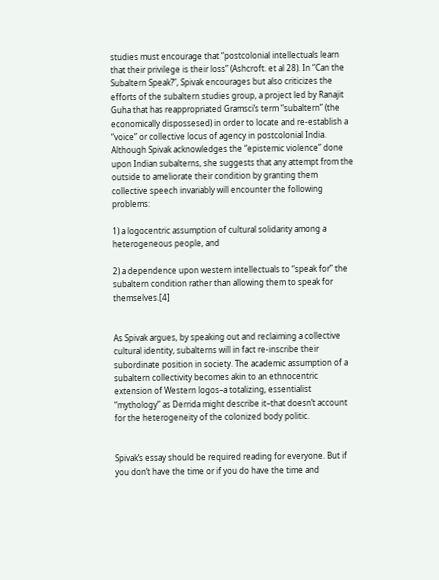studies must encourage that “postcolonial intellectuals learn that their privilege is their loss” (Ashcroft. et al 28). In “Can the Subaltern Speak?”, Spivak encourages but also criticizes the efforts of the subaltern studies group, a project led by Ranajit Guha that has reappropriated Gramsci’s term “subaltern” (the economically dispossesed) in order to locate and re-establish a “voice” or collective locus of agency in postcolonial India. Although Spivak acknowledges the “epistemic violence” done upon Indian subalterns, she suggests that any attempt from the outside to ameliorate their condition by granting them collective speech invariably will encounter the following problems:

1) a logocentric assumption of cultural solidarity among a heterogeneous people, and

2) a dependence upon western intellectuals to “speak for” the subaltern condition rather than allowing them to speak for themselves.[4]


As Spivak argues, by speaking out and reclaiming a collective cultural identity, subalterns will in fact re-inscribe their subordinate position in society. The academic assumption of a subaltern collectivity becomes akin to an ethnocentric extension of Western logos–a totalizing, essentialist “mythology” as Derrida might describe it–that doesn’t account for the heterogeneity of the colonized body politic.


Spivak’s essay should be required reading for everyone. But if you don’t have the time or if you do have the time and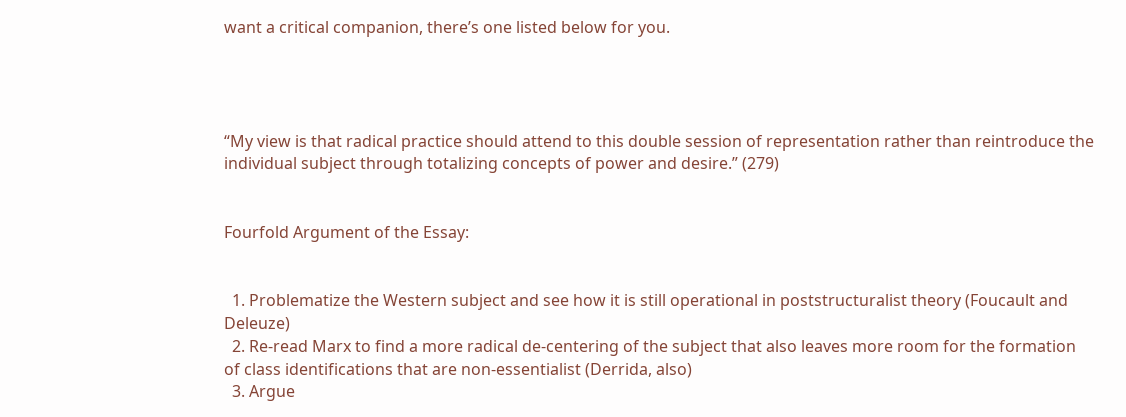want a critical companion, there’s one listed below for you.




“My view is that radical practice should attend to this double session of representation rather than reintroduce the individual subject through totalizing concepts of power and desire.” (279)


Fourfold Argument of the Essay:


  1. Problematize the Western subject and see how it is still operational in poststructuralist theory (Foucault and Deleuze)
  2. Re-read Marx to find a more radical de-centering of the subject that also leaves more room for the formation of class identifications that are non-essentialist (Derrida, also)
  3. Argue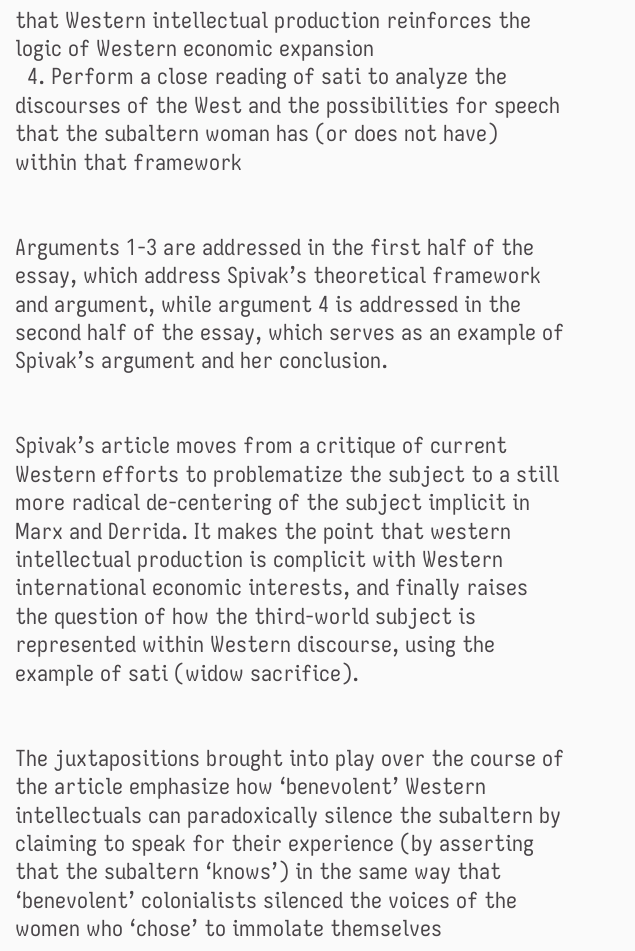that Western intellectual production reinforces the logic of Western economic expansion
  4. Perform a close reading of sati to analyze the discourses of the West and the possibilities for speech that the subaltern woman has (or does not have) within that framework


Arguments 1-3 are addressed in the first half of the essay, which address Spivak’s theoretical framework and argument, while argument 4 is addressed in the second half of the essay, which serves as an example of Spivak’s argument and her conclusion.


Spivak’s article moves from a critique of current Western efforts to problematize the subject to a still more radical de-centering of the subject implicit in Marx and Derrida. It makes the point that western intellectual production is complicit with Western international economic interests, and finally raises the question of how the third-world subject is represented within Western discourse, using the example of sati (widow sacrifice).


The juxtapositions brought into play over the course of the article emphasize how ‘benevolent’ Western intellectuals can paradoxically silence the subaltern by claiming to speak for their experience (by asserting that the subaltern ‘knows’) in the same way that ‘benevolent’ colonialists silenced the voices of the women who ‘chose’ to immolate themselves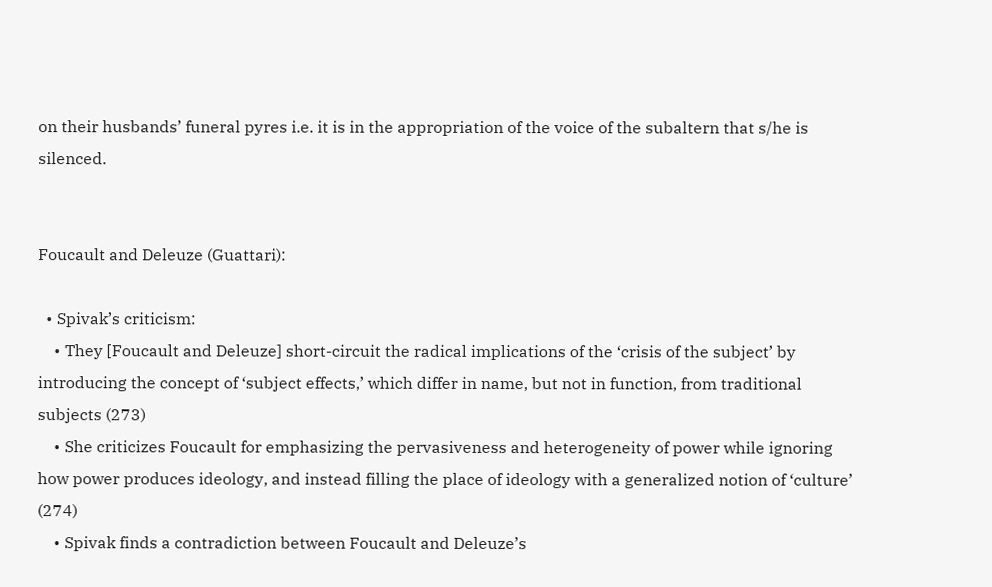on their husbands’ funeral pyres i.e. it is in the appropriation of the voice of the subaltern that s/he is silenced.


Foucault and Deleuze (Guattari):

  • Spivak’s criticism:
    • They [Foucault and Deleuze] short-circuit the radical implications of the ‘crisis of the subject’ by introducing the concept of ‘subject effects,’ which differ in name, but not in function, from traditional subjects (273)
    • She criticizes Foucault for emphasizing the pervasiveness and heterogeneity of power while ignoring how power produces ideology, and instead filling the place of ideology with a generalized notion of ‘culture’ (274)
    • Spivak finds a contradiction between Foucault and Deleuze’s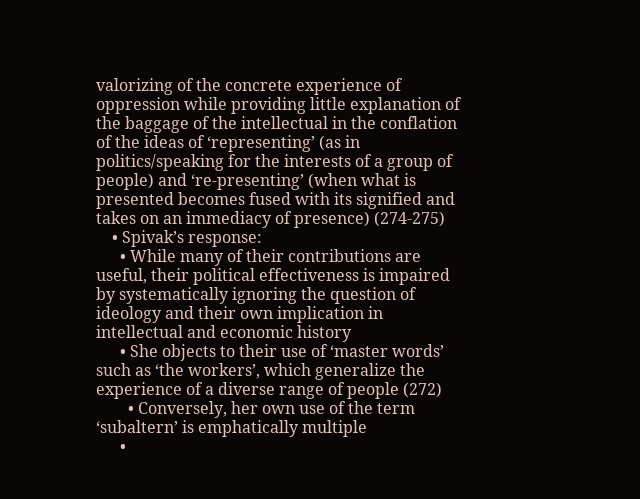valorizing of the concrete experience of oppression while providing little explanation of the baggage of the intellectual in the conflation of the ideas of ‘representing’ (as in politics/speaking for the interests of a group of people) and ‘re-presenting’ (when what is presented becomes fused with its signified and takes on an immediacy of presence) (274-275)
    • Spivak’s response:
      • While many of their contributions are useful, their political effectiveness is impaired by systematically ignoring the question of ideology and their own implication in intellectual and economic history
      • She objects to their use of ‘master words’ such as ‘the workers’, which generalize the experience of a diverse range of people (272)
        • Conversely, her own use of the term ‘subaltern’ is emphatically multiple
      •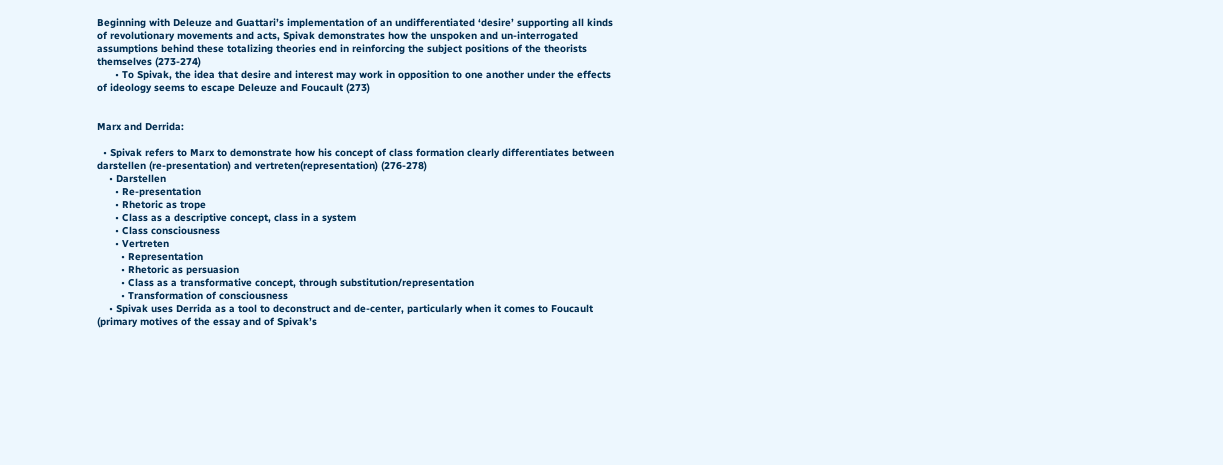Beginning with Deleuze and Guattari’s implementation of an undifferentiated ‘desire’ supporting all kinds of revolutionary movements and acts, Spivak demonstrates how the unspoken and un-interrogated assumptions behind these totalizing theories end in reinforcing the subject positions of the theorists themselves (273-274)
      • To Spivak, the idea that desire and interest may work in opposition to one another under the effects of ideology seems to escape Deleuze and Foucault (273)


Marx and Derrida:

  • Spivak refers to Marx to demonstrate how his concept of class formation clearly differentiates between darstellen (re-presentation) and vertreten(representation) (276-278)
    • Darstellen
      • Re-presentation
      • Rhetoric as trope
      • Class as a descriptive concept, class in a system
      • Class consciousness
      • Vertreten
        • Representation
        • Rhetoric as persuasion
        • Class as a transformative concept, through substitution/representation
        • Transformation of consciousness
    • Spivak uses Derrida as a tool to deconstruct and de-center, particularly when it comes to Foucault (primary motives of the essay and of Spivak’s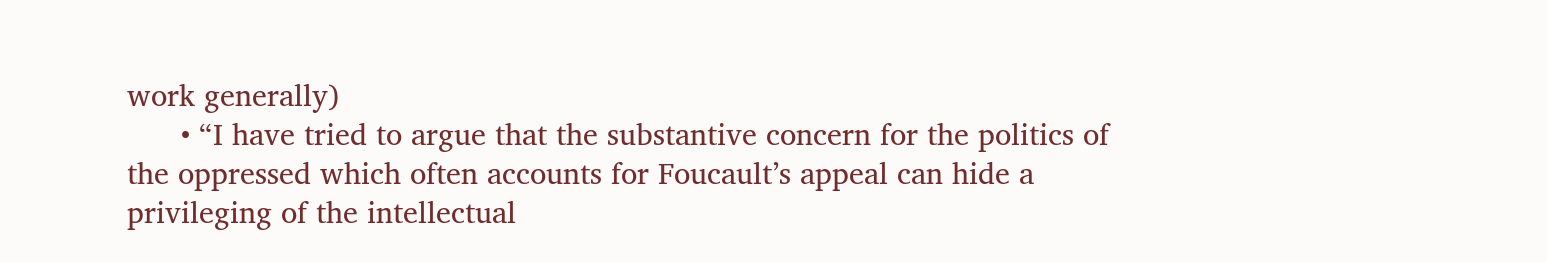work generally)
      • “I have tried to argue that the substantive concern for the politics of the oppressed which often accounts for Foucault’s appeal can hide a privileging of the intellectual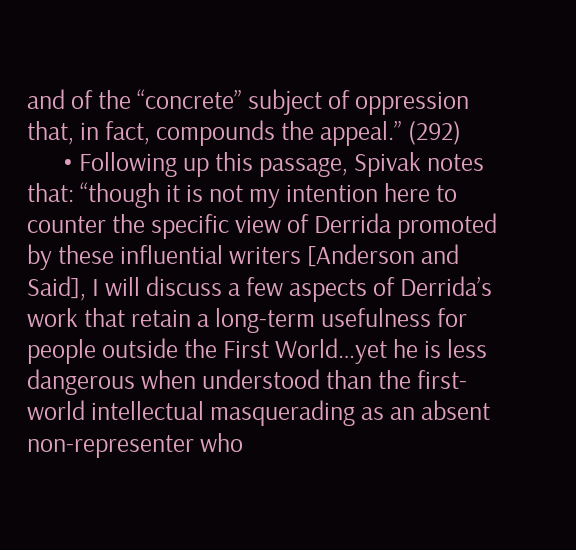and of the “concrete” subject of oppression that, in fact, compounds the appeal.” (292)
      • Following up this passage, Spivak notes that: “though it is not my intention here to counter the specific view of Derrida promoted by these influential writers [Anderson and Said], I will discuss a few aspects of Derrida’s work that retain a long-term usefulness for people outside the First World…yet he is less dangerous when understood than the first-world intellectual masquerading as an absent non-representer who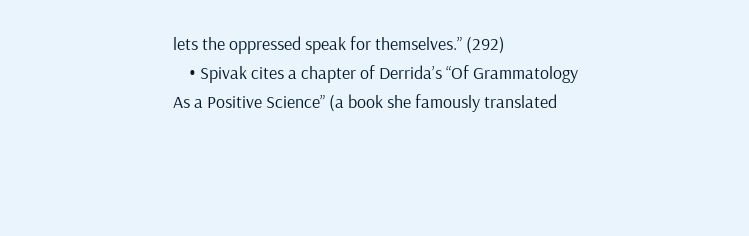lets the oppressed speak for themselves.” (292)
    • Spivak cites a chapter of Derrida’s “Of Grammatology As a Positive Science” (a book she famously translated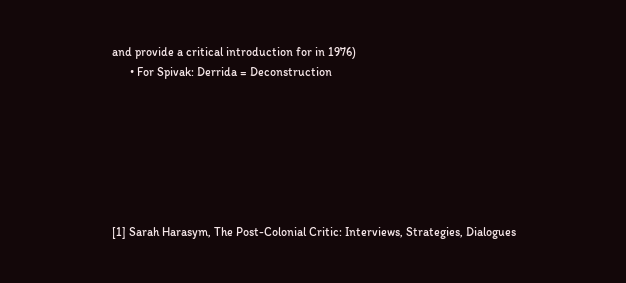and provide a critical introduction for in 1976)
      • For Spivak: Derrida = Deconstruction







[1] Sarah Harasym, The Post-Colonial Critic: Interviews, Strategies, Dialogues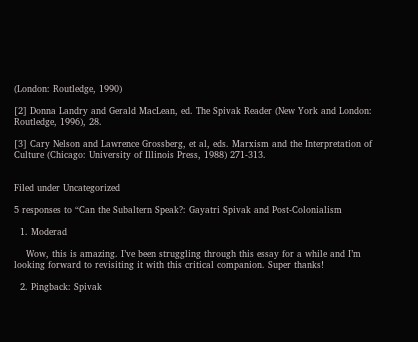(London: Routledge, 1990)

[2] Donna Landry and Gerald MacLean, ed. The Spivak Reader (New York and London: Routledge, 1996), 28.

[3] Cary Nelson and Lawrence Grossberg, et al, eds. Marxism and the Interpretation of Culture (Chicago: University of Illinois Press, 1988) 271-313.


Filed under Uncategorized

5 responses to “Can the Subaltern Speak?: Gayatri Spivak and Post-Colonialism

  1. Moderad

    Wow, this is amazing. I’ve been struggling through this essay for a while and I’m looking forward to revisiting it with this critical companion. Super thanks!

  2. Pingback: Spivak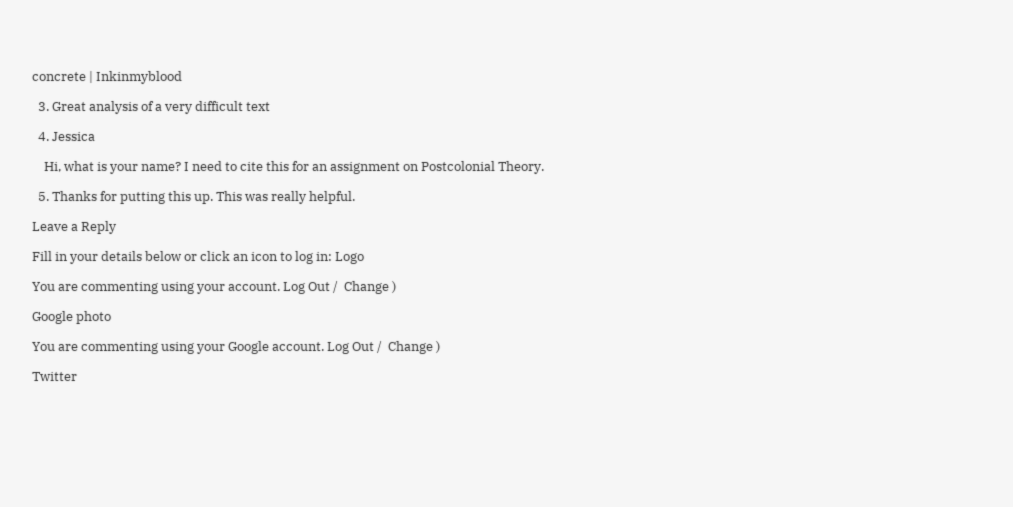concrete | Inkinmyblood

  3. Great analysis of a very difficult text

  4. Jessica

    Hi, what is your name? I need to cite this for an assignment on Postcolonial Theory.

  5. Thanks for putting this up. This was really helpful.

Leave a Reply

Fill in your details below or click an icon to log in: Logo

You are commenting using your account. Log Out /  Change )

Google photo

You are commenting using your Google account. Log Out /  Change )

Twitter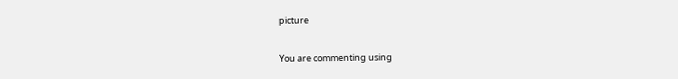picture

You are commenting using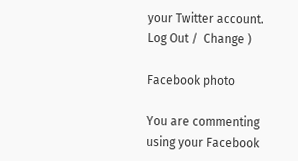your Twitter account. Log Out /  Change )

Facebook photo

You are commenting using your Facebook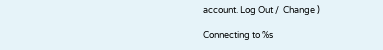account. Log Out /  Change )

Connecting to %s